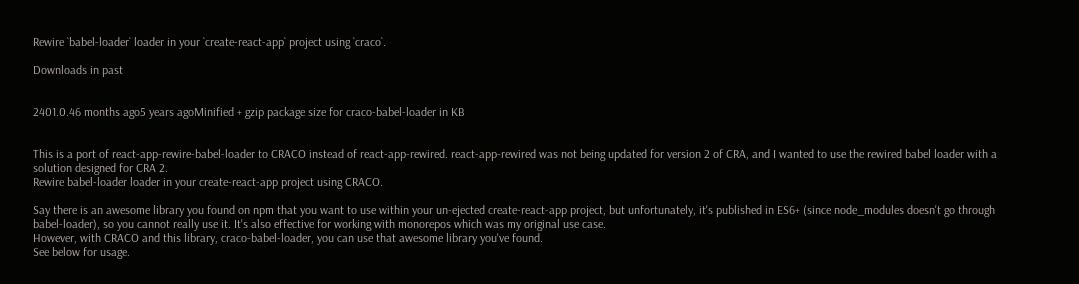Rewire `babel-loader` loader in your `create-react-app` project using `craco`.

Downloads in past


2401.0.46 months ago5 years agoMinified + gzip package size for craco-babel-loader in KB


This is a port of react-app-rewire-babel-loader to CRACO instead of react-app-rewired. react-app-rewired was not being updated for version 2 of CRA, and I wanted to use the rewired babel loader with a solution designed for CRA 2.
Rewire babel-loader loader in your create-react-app project using CRACO.

Say there is an awesome library you found on npm that you want to use within your un-ejected create-react-app project, but unfortunately, it's published in ES6+ (since node_modules doesn't go through babel-loader), so you cannot really use it. It's also effective for working with monorepos which was my original use case.
However, with CRACO and this library, craco-babel-loader, you can use that awesome library you've found.
See below for usage.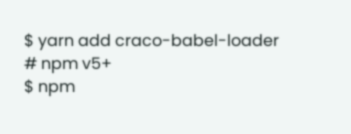$ yarn add craco-babel-loader
# npm v5+
$ npm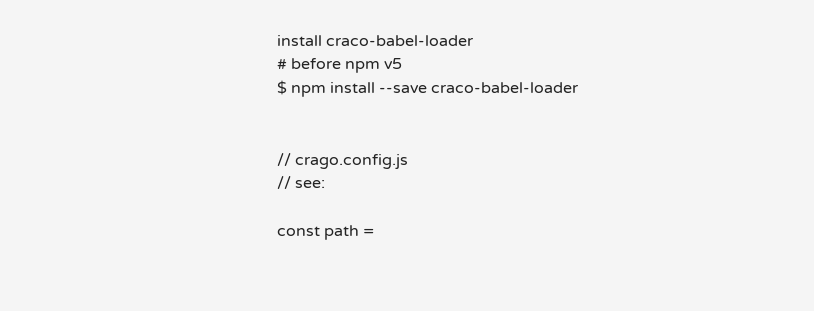install craco-babel-loader
# before npm v5
$ npm install --save craco-babel-loader


// crago.config.js
// see:

const path =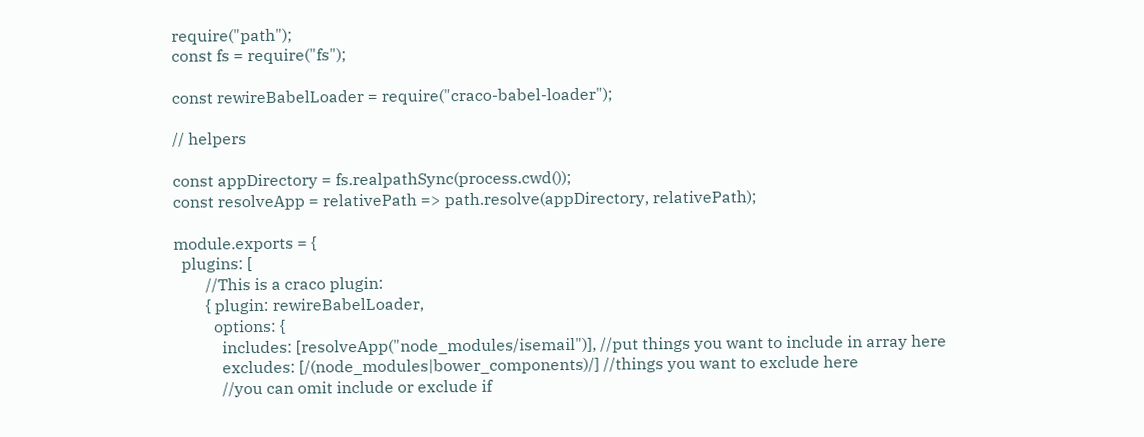require("path");
const fs = require("fs");

const rewireBabelLoader = require("craco-babel-loader");

// helpers

const appDirectory = fs.realpathSync(process.cwd());
const resolveApp = relativePath => path.resolve(appDirectory, relativePath);

module.exports = {
  plugins: [
        //This is a craco plugin:
        { plugin: rewireBabelLoader,
          options: {
            includes: [resolveApp("node_modules/isemail")], //put things you want to include in array here
            excludes: [/(node_modules|bower_components)/] //things you want to exclude here
            //you can omit include or exclude if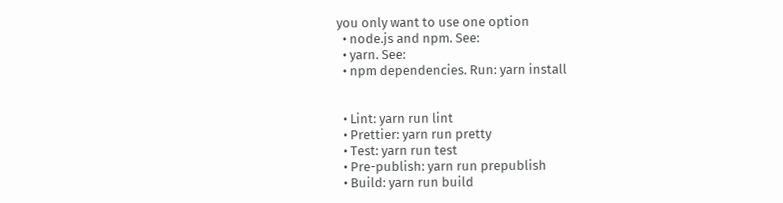you only want to use one option
  • node.js and npm. See:
  • yarn. See:
  • npm dependencies. Run: yarn install


  • Lint: yarn run lint
  • Prettier: yarn run pretty
  • Test: yarn run test
  • Pre-publish: yarn run prepublish
  • Build: yarn run build